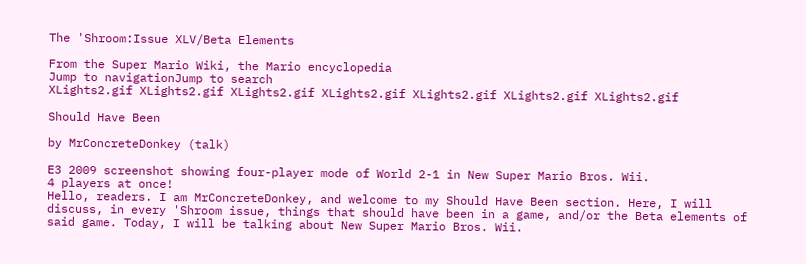The 'Shroom:Issue XLV/Beta Elements

From the Super Mario Wiki, the Mario encyclopedia
Jump to navigationJump to search
XLights2.gif XLights2.gif XLights2.gif XLights2.gif XLights2.gif XLights2.gif XLights2.gif

Should Have Been

by MrConcreteDonkey (talk)

E3 2009 screenshot showing four-player mode of World 2-1 in New Super Mario Bros. Wii.
4 players at once!
Hello, readers. I am MrConcreteDonkey, and welcome to my Should Have Been section. Here, I will discuss, in every 'Shroom issue, things that should have been in a game, and/or the Beta elements of said game. Today, I will be talking about New Super Mario Bros. Wii.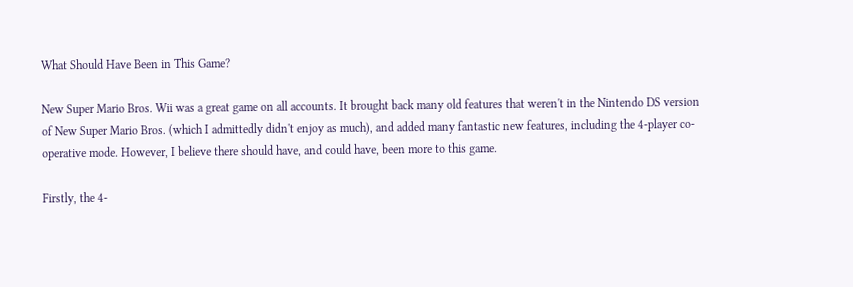What Should Have Been in This Game?

New Super Mario Bros. Wii was a great game on all accounts. It brought back many old features that weren't in the Nintendo DS version of New Super Mario Bros. (which I admittedly didn't enjoy as much), and added many fantastic new features, including the 4-player co-operative mode. However, I believe there should have, and could have, been more to this game.

Firstly, the 4-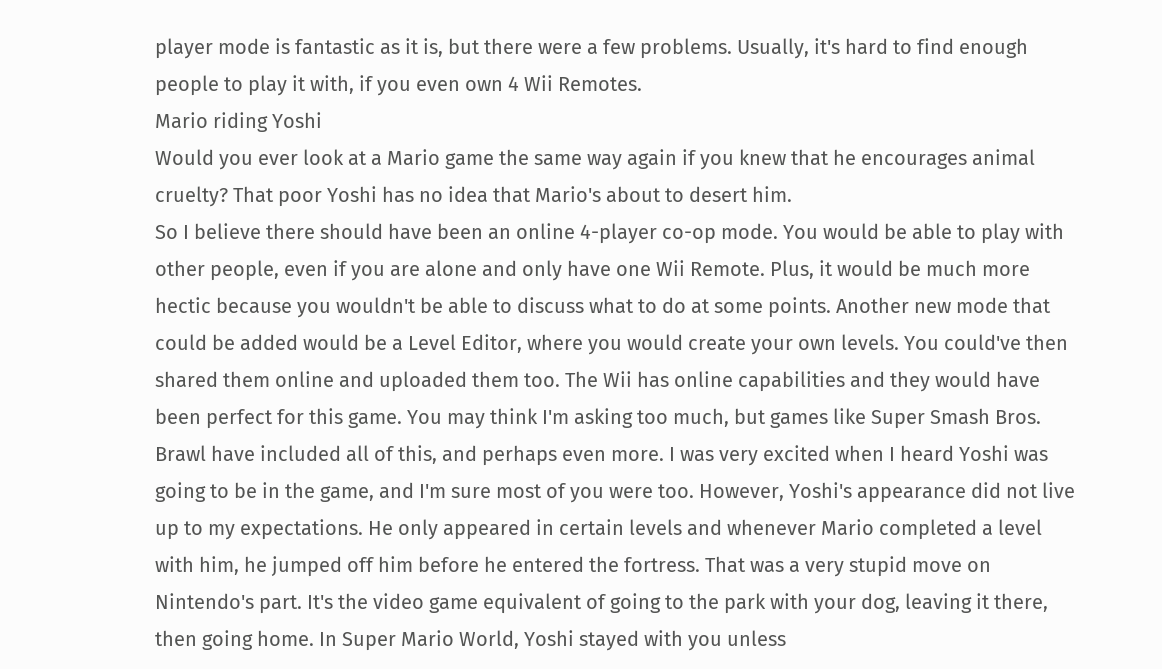player mode is fantastic as it is, but there were a few problems. Usually, it's hard to find enough people to play it with, if you even own 4 Wii Remotes.
Mario riding Yoshi
Would you ever look at a Mario game the same way again if you knew that he encourages animal cruelty? That poor Yoshi has no idea that Mario's about to desert him.
So I believe there should have been an online 4-player co-op mode. You would be able to play with other people, even if you are alone and only have one Wii Remote. Plus, it would be much more hectic because you wouldn't be able to discuss what to do at some points. Another new mode that could be added would be a Level Editor, where you would create your own levels. You could've then shared them online and uploaded them too. The Wii has online capabilities and they would have been perfect for this game. You may think I'm asking too much, but games like Super Smash Bros. Brawl have included all of this, and perhaps even more. I was very excited when I heard Yoshi was going to be in the game, and I'm sure most of you were too. However, Yoshi's appearance did not live up to my expectations. He only appeared in certain levels and whenever Mario completed a level with him, he jumped off him before he entered the fortress. That was a very stupid move on Nintendo's part. It's the video game equivalent of going to the park with your dog, leaving it there, then going home. In Super Mario World, Yoshi stayed with you unless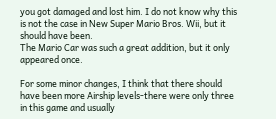you got damaged and lost him. I do not know why this is not the case in New Super Mario Bros. Wii, but it should have been.
The Mario Car was such a great addition, but it only appeared once.

For some minor changes, I think that there should have been more Airship levels-there were only three in this game and usually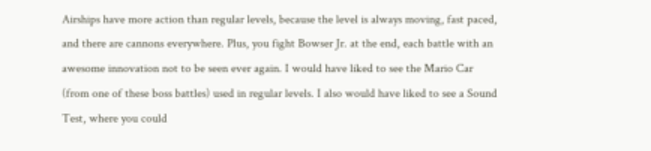Airships have more action than regular levels, because the level is always moving, fast paced, and there are cannons everywhere. Plus, you fight Bowser Jr. at the end, each battle with an awesome innovation not to be seen ever again. I would have liked to see the Mario Car (from one of these boss battles) used in regular levels. I also would have liked to see a Sound Test, where you could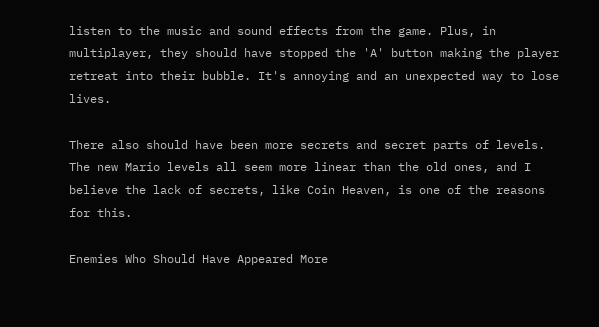listen to the music and sound effects from the game. Plus, in multiplayer, they should have stopped the 'A' button making the player retreat into their bubble. It's annoying and an unexpected way to lose lives.

There also should have been more secrets and secret parts of levels. The new Mario levels all seem more linear than the old ones, and I believe the lack of secrets, like Coin Heaven, is one of the reasons for this.

Enemies Who Should Have Appeared More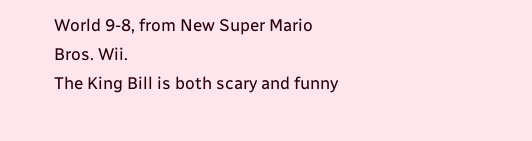World 9-8, from New Super Mario Bros. Wii.
The King Bill is both scary and funny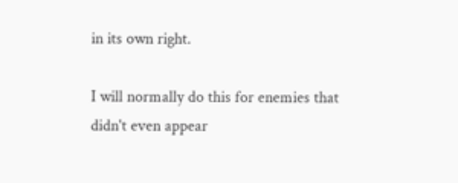in its own right.

I will normally do this for enemies that didn't even appear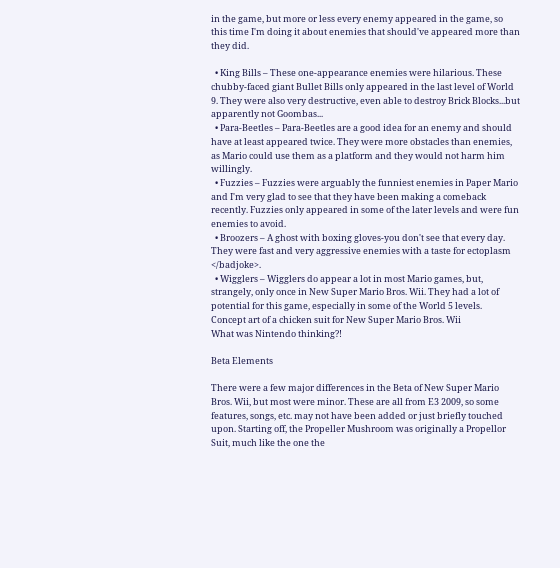in the game, but more or less every enemy appeared in the game, so this time I'm doing it about enemies that should've appeared more than they did.

  • King Bills – These one-appearance enemies were hilarious. These chubby-faced giant Bullet Bills only appeared in the last level of World 9. They were also very destructive, even able to destroy Brick Blocks...but apparently not Goombas...
  • Para-Beetles – Para-Beetles are a good idea for an enemy and should have at least appeared twice. They were more obstacles than enemies, as Mario could use them as a platform and they would not harm him willingly.
  • Fuzzies – Fuzzies were arguably the funniest enemies in Paper Mario and I'm very glad to see that they have been making a comeback recently. Fuzzies only appeared in some of the later levels and were fun enemies to avoid.
  • Broozers – A ghost with boxing gloves-you don't see that every day. They were fast and very aggressive enemies with a taste for ectoplasm </badjoke>.
  • Wigglers – Wigglers do appear a lot in most Mario games, but, strangely, only once in New Super Mario Bros. Wii. They had a lot of potential for this game, especially in some of the World 5 levels.
Concept art of a chicken suit for New Super Mario Bros. Wii
What was Nintendo thinking?!

Beta Elements

There were a few major differences in the Beta of New Super Mario Bros. Wii, but most were minor. These are all from E3 2009, so some features, songs, etc. may not have been added or just briefly touched upon. Starting off, the Propeller Mushroom was originally a Propellor Suit, much like the one the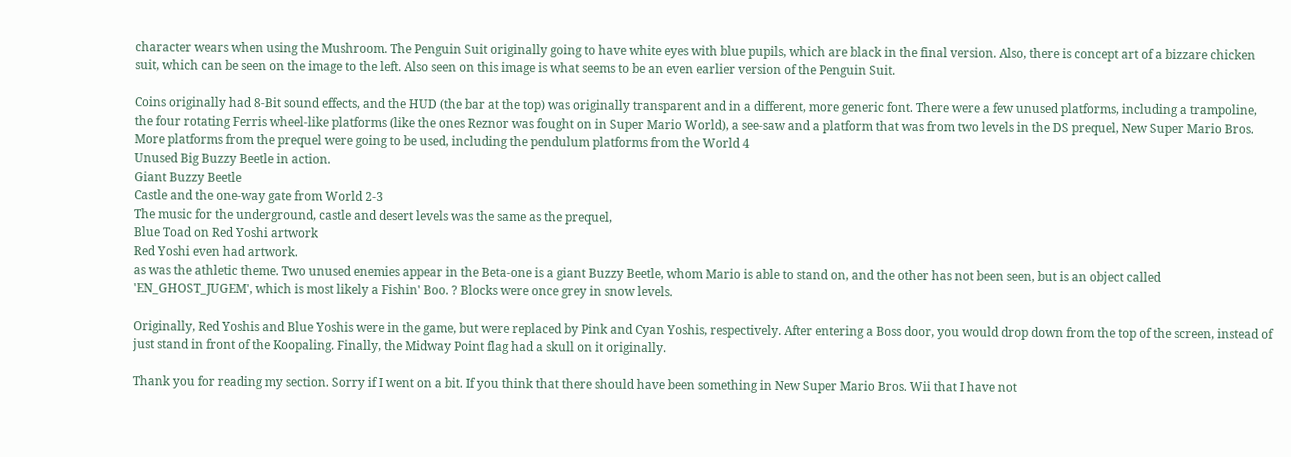character wears when using the Mushroom. The Penguin Suit originally going to have white eyes with blue pupils, which are black in the final version. Also, there is concept art of a bizzare chicken suit, which can be seen on the image to the left. Also seen on this image is what seems to be an even earlier version of the Penguin Suit.

Coins originally had 8-Bit sound effects, and the HUD (the bar at the top) was originally transparent and in a different, more generic font. There were a few unused platforms, including a trampoline, the four rotating Ferris wheel-like platforms (like the ones Reznor was fought on in Super Mario World), a see-saw and a platform that was from two levels in the DS prequel, New Super Mario Bros. More platforms from the prequel were going to be used, including the pendulum platforms from the World 4
Unused Big Buzzy Beetle in action.
Giant Buzzy Beetle
Castle and the one-way gate from World 2-3
The music for the underground, castle and desert levels was the same as the prequel,
Blue Toad on Red Yoshi artwork
Red Yoshi even had artwork.
as was the athletic theme. Two unused enemies appear in the Beta-one is a giant Buzzy Beetle, whom Mario is able to stand on, and the other has not been seen, but is an object called 'EN_GHOST_JUGEM', which is most likely a Fishin' Boo. ? Blocks were once grey in snow levels.

Originally, Red Yoshis and Blue Yoshis were in the game, but were replaced by Pink and Cyan Yoshis, respectively. After entering a Boss door, you would drop down from the top of the screen, instead of just stand in front of the Koopaling. Finally, the Midway Point flag had a skull on it originally.

Thank you for reading my section. Sorry if I went on a bit. If you think that there should have been something in New Super Mario Bros. Wii that I have not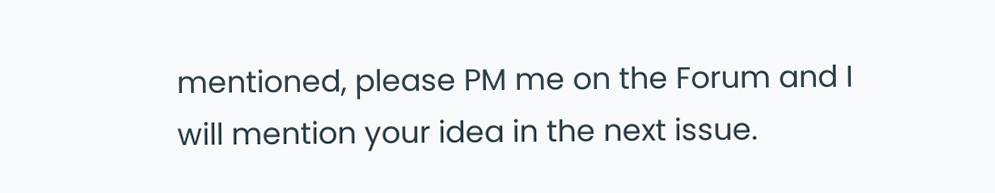mentioned, please PM me on the Forum and I will mention your idea in the next issue.